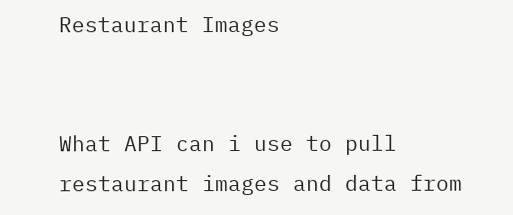Restaurant Images


What API can i use to pull restaurant images and data from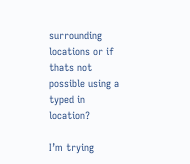surrounding locations or if thats not possible using a typed in location?

I’m trying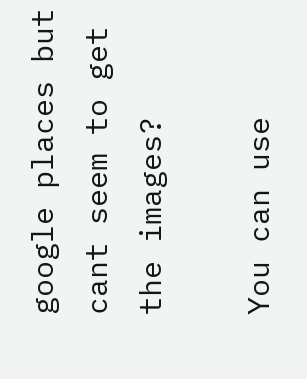google places but cant seem to get the images?

You can use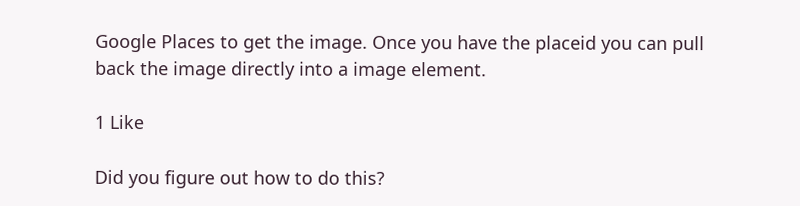Google Places to get the image. Once you have the placeid you can pull back the image directly into a image element.

1 Like

Did you figure out how to do this?